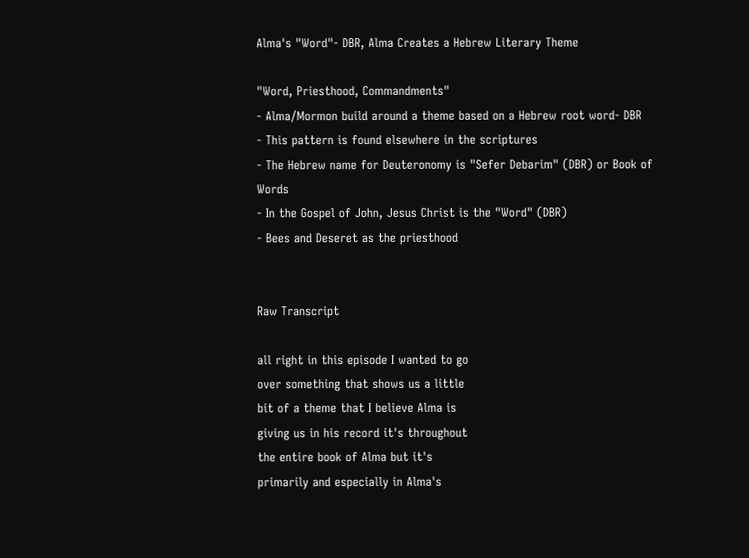Alma's "Word"- DBR, Alma Creates a Hebrew Literary Theme

"Word, Priesthood, Commandments"
- Alma/Mormon build around a theme based on a Hebrew root word- DBR
- This pattern is found elsewhere in the scriptures
- The Hebrew name for Deuteronomy is "Sefer Debarim" (DBR) or Book of Words
- In the Gospel of John, Jesus Christ is the "Word" (DBR)
- Bees and Deseret as the priesthood


Raw Transcript

all right in this episode I wanted to go
over something that shows us a little
bit of a theme that I believe Alma is
giving us in his record it's throughout
the entire book of Alma but it's
primarily and especially in Alma's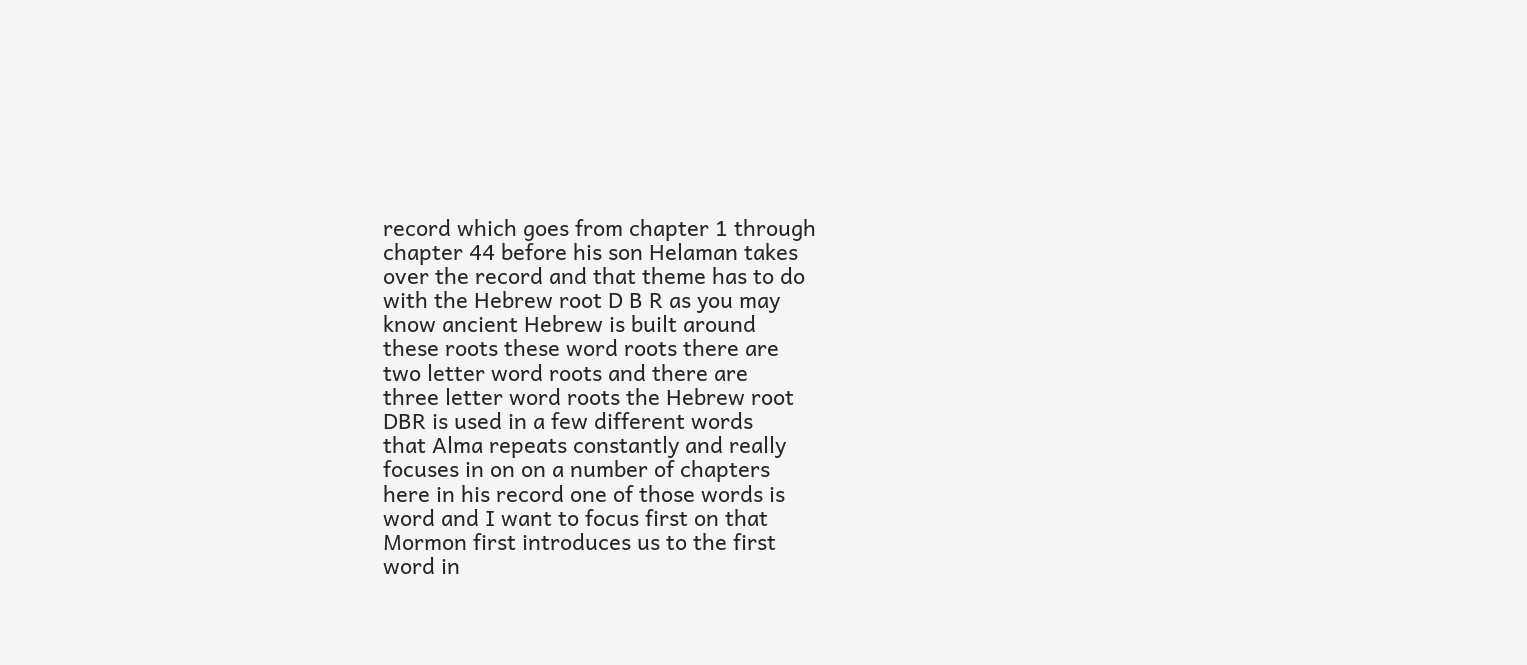record which goes from chapter 1 through
chapter 44 before his son Helaman takes
over the record and that theme has to do
with the Hebrew root D B R as you may
know ancient Hebrew is built around
these roots these word roots there are
two letter word roots and there are
three letter word roots the Hebrew root
DBR is used in a few different words
that Alma repeats constantly and really
focuses in on on a number of chapters
here in his record one of those words is
word and I want to focus first on that
Mormon first introduces us to the first
word in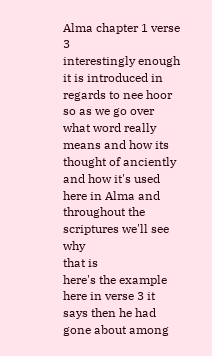Alma chapter 1 verse 3
interestingly enough it is introduced in
regards to nee hoor so as we go over
what word really means and how its
thought of anciently
and how it's used here in Alma and
throughout the scriptures we'll see why
that is
here's the example here in verse 3 it
says then he had gone about among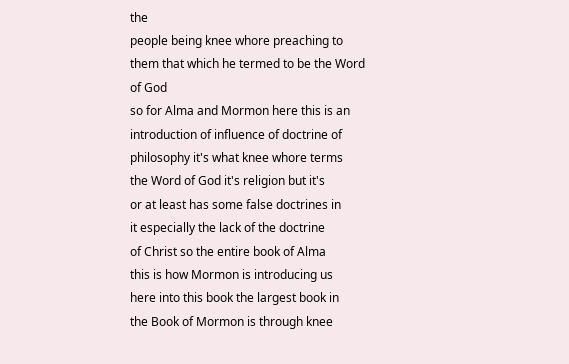the
people being knee whore preaching to
them that which he termed to be the Word
of God
so for Alma and Mormon here this is an
introduction of influence of doctrine of
philosophy it's what knee whore terms
the Word of God it's religion but it's
or at least has some false doctrines in
it especially the lack of the doctrine
of Christ so the entire book of Alma
this is how Mormon is introducing us
here into this book the largest book in
the Book of Mormon is through knee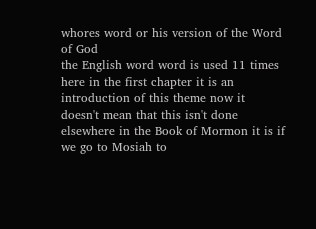whores word or his version of the Word
of God
the English word word is used 11 times
here in the first chapter it is an
introduction of this theme now it
doesn't mean that this isn't done
elsewhere in the Book of Mormon it is if
we go to Mosiah to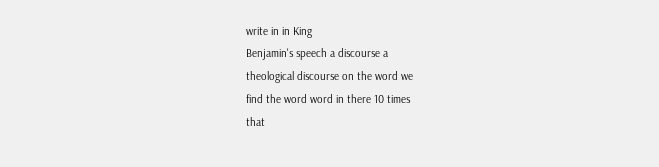write in in King
Benjamin's speech a discourse a
theological discourse on the word we
find the word word in there 10 times
that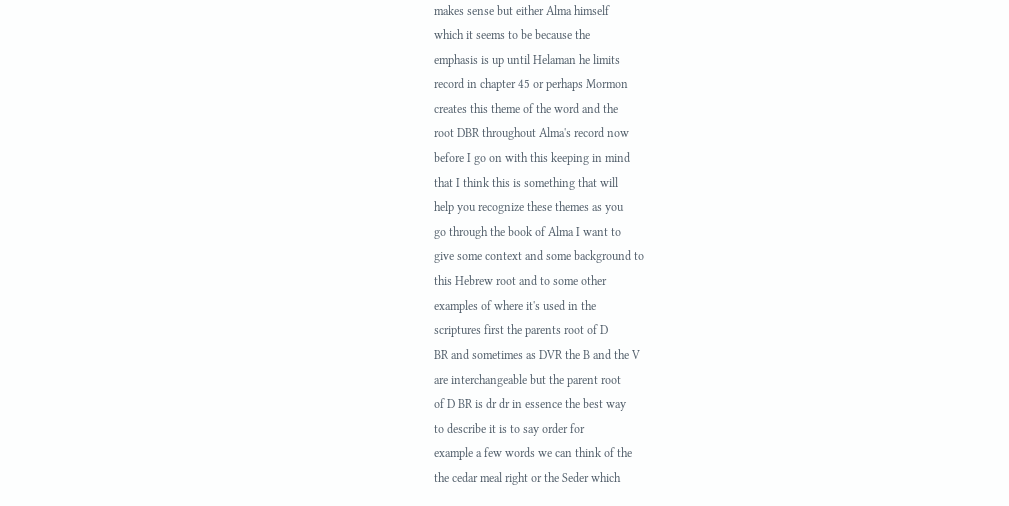makes sense but either Alma himself
which it seems to be because the
emphasis is up until Helaman he limits
record in chapter 45 or perhaps Mormon
creates this theme of the word and the
root DBR throughout Alma's record now
before I go on with this keeping in mind
that I think this is something that will
help you recognize these themes as you
go through the book of Alma I want to
give some context and some background to
this Hebrew root and to some other
examples of where it's used in the
scriptures first the parents root of D
BR and sometimes as DVR the B and the V
are interchangeable but the parent root
of D BR is dr dr in essence the best way
to describe it is to say order for
example a few words we can think of the
the cedar meal right or the Seder which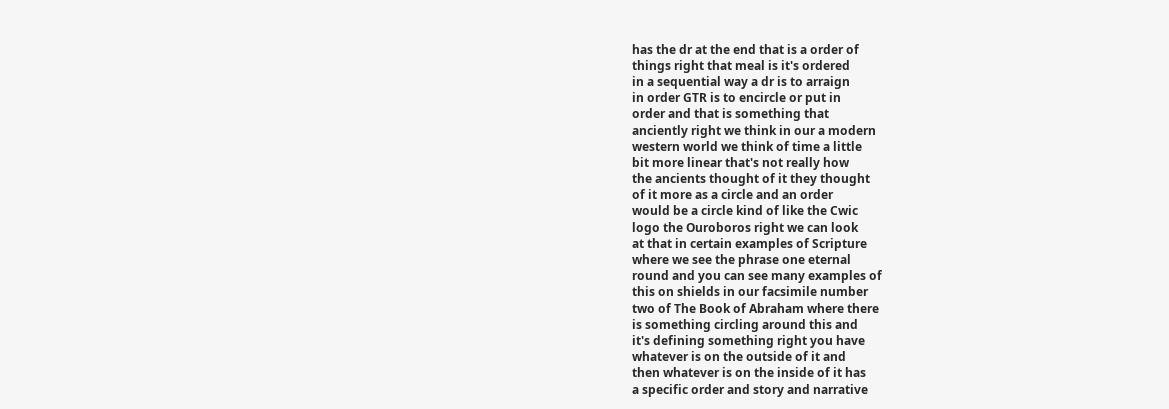has the dr at the end that is a order of
things right that meal is it's ordered
in a sequential way a dr is to arraign
in order GTR is to encircle or put in
order and that is something that
anciently right we think in our a modern
western world we think of time a little
bit more linear that's not really how
the ancients thought of it they thought
of it more as a circle and an order
would be a circle kind of like the Cwic
logo the Ouroboros right we can look
at that in certain examples of Scripture
where we see the phrase one eternal
round and you can see many examples of
this on shields in our facsimile number
two of The Book of Abraham where there
is something circling around this and
it's defining something right you have
whatever is on the outside of it and
then whatever is on the inside of it has
a specific order and story and narrative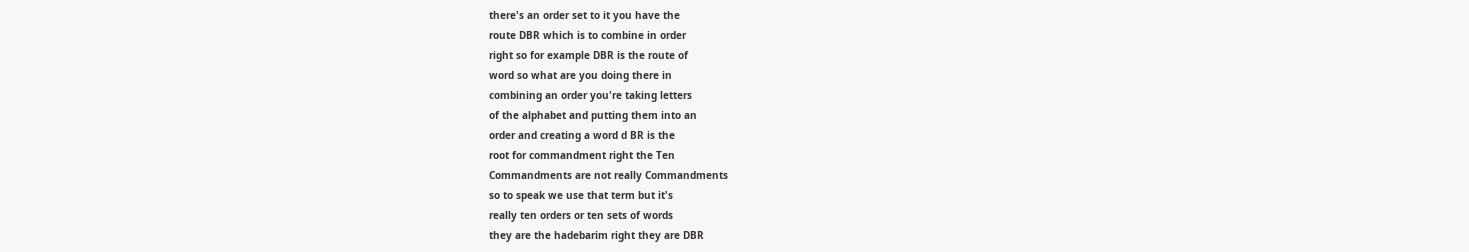there's an order set to it you have the
route DBR which is to combine in order
right so for example DBR is the route of
word so what are you doing there in
combining an order you're taking letters
of the alphabet and putting them into an
order and creating a word d BR is the
root for commandment right the Ten
Commandments are not really Commandments
so to speak we use that term but it's
really ten orders or ten sets of words
they are the hadebarim right they are DBR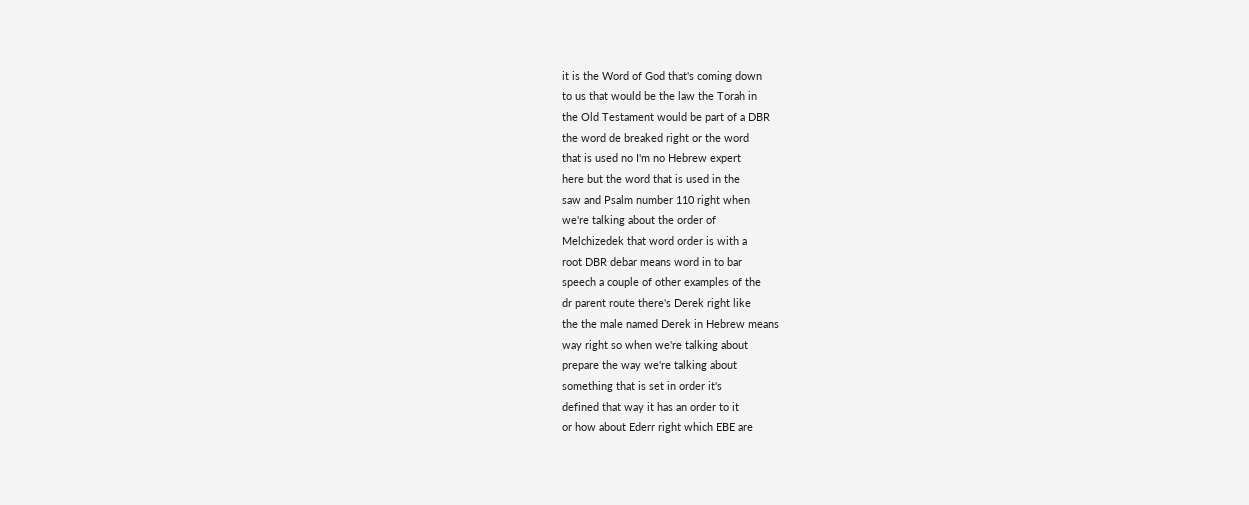it is the Word of God that's coming down
to us that would be the law the Torah in
the Old Testament would be part of a DBR
the word de breaked right or the word
that is used no I'm no Hebrew expert
here but the word that is used in the
saw and Psalm number 110 right when
we're talking about the order of
Melchizedek that word order is with a
root DBR debar means word in to bar
speech a couple of other examples of the
dr parent route there's Derek right like
the the male named Derek in Hebrew means
way right so when we're talking about
prepare the way we're talking about
something that is set in order it's
defined that way it has an order to it
or how about Ederr right which EBE are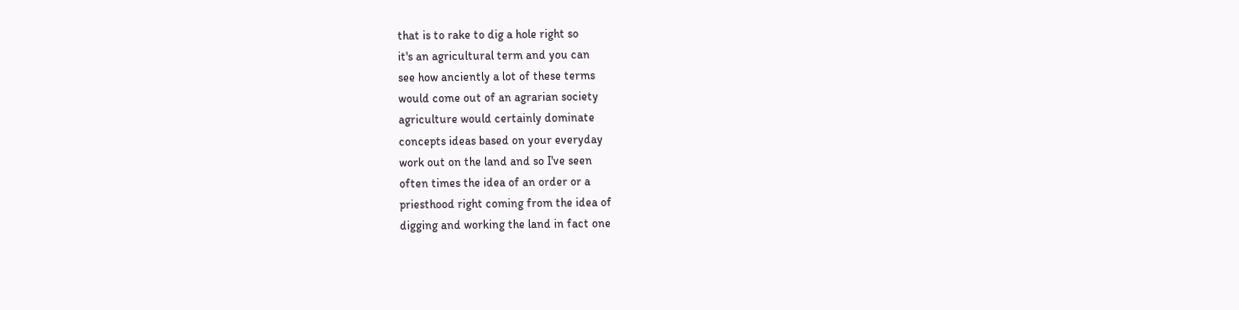that is to rake to dig a hole right so
it's an agricultural term and you can
see how anciently a lot of these terms
would come out of an agrarian society
agriculture would certainly dominate
concepts ideas based on your everyday
work out on the land and so I've seen
often times the idea of an order or a
priesthood right coming from the idea of
digging and working the land in fact one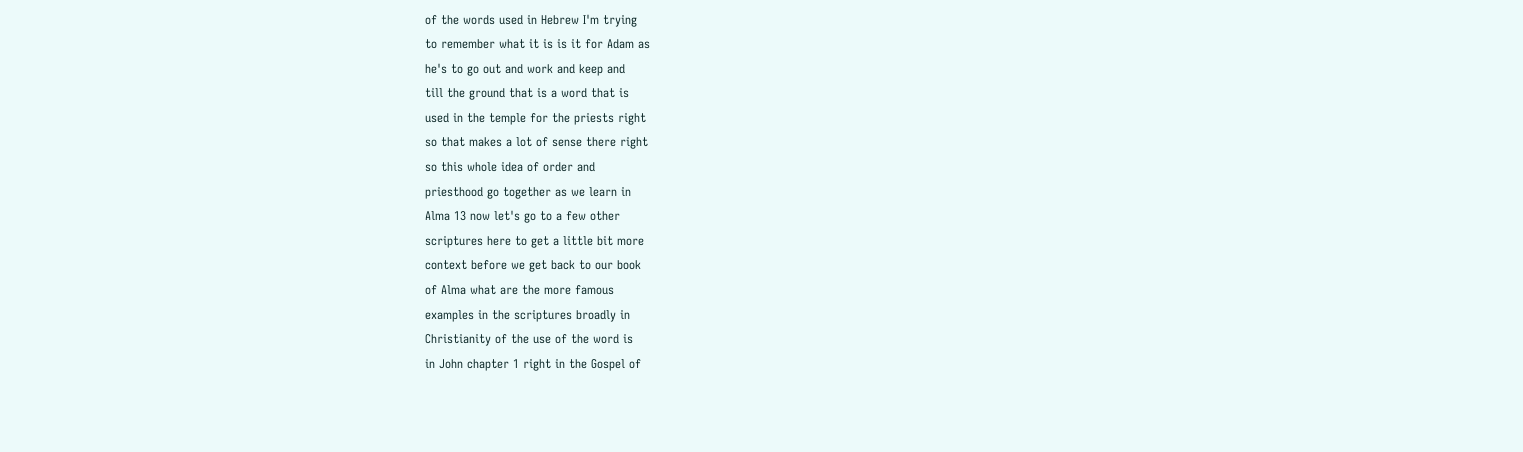of the words used in Hebrew I'm trying
to remember what it is is it for Adam as
he's to go out and work and keep and
till the ground that is a word that is
used in the temple for the priests right
so that makes a lot of sense there right
so this whole idea of order and
priesthood go together as we learn in
Alma 13 now let's go to a few other
scriptures here to get a little bit more
context before we get back to our book
of Alma what are the more famous
examples in the scriptures broadly in
Christianity of the use of the word is
in John chapter 1 right in the Gospel of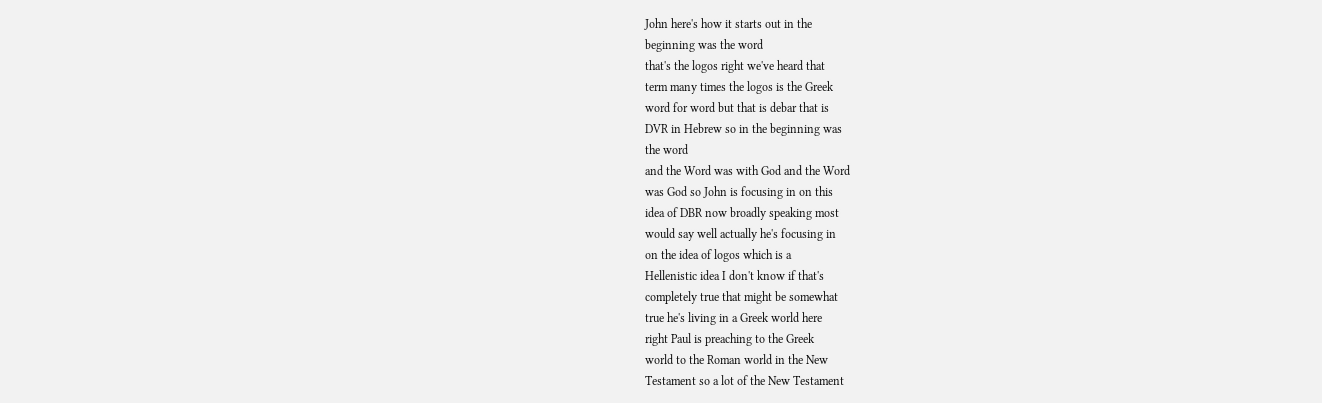John here's how it starts out in the
beginning was the word
that's the logos right we've heard that
term many times the logos is the Greek
word for word but that is debar that is
DVR in Hebrew so in the beginning was
the word
and the Word was with God and the Word
was God so John is focusing in on this
idea of DBR now broadly speaking most
would say well actually he's focusing in
on the idea of logos which is a
Hellenistic idea I don't know if that's
completely true that might be somewhat
true he's living in a Greek world here
right Paul is preaching to the Greek
world to the Roman world in the New
Testament so a lot of the New Testament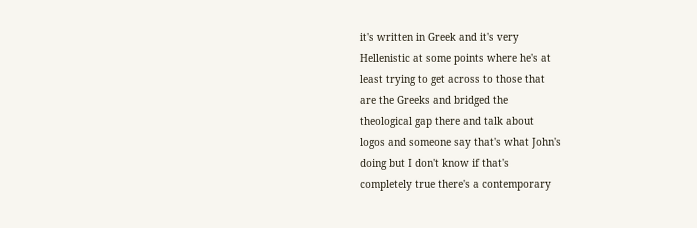it's written in Greek and it's very
Hellenistic at some points where he's at
least trying to get across to those that
are the Greeks and bridged the
theological gap there and talk about
logos and someone say that's what John's
doing but I don't know if that's
completely true there's a contemporary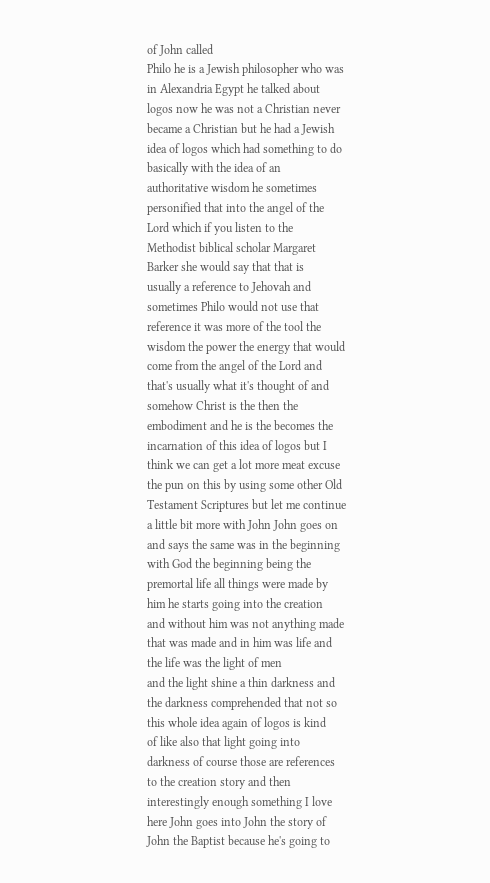of John called
Philo he is a Jewish philosopher who was
in Alexandria Egypt he talked about
logos now he was not a Christian never
became a Christian but he had a Jewish
idea of logos which had something to do
basically with the idea of an
authoritative wisdom he sometimes
personified that into the angel of the
Lord which if you listen to the
Methodist biblical scholar Margaret
Barker she would say that that is
usually a reference to Jehovah and
sometimes Philo would not use that
reference it was more of the tool the
wisdom the power the energy that would
come from the angel of the Lord and
that's usually what it's thought of and
somehow Christ is the then the
embodiment and he is the becomes the
incarnation of this idea of logos but I
think we can get a lot more meat excuse
the pun on this by using some other Old
Testament Scriptures but let me continue
a little bit more with John John goes on
and says the same was in the beginning
with God the beginning being the
premortal life all things were made by
him he starts going into the creation
and without him was not anything made
that was made and in him was life and
the life was the light of men
and the light shine a thin darkness and
the darkness comprehended that not so
this whole idea again of logos is kind
of like also that light going into
darkness of course those are references
to the creation story and then
interestingly enough something I love
here John goes into John the story of
John the Baptist because he's going to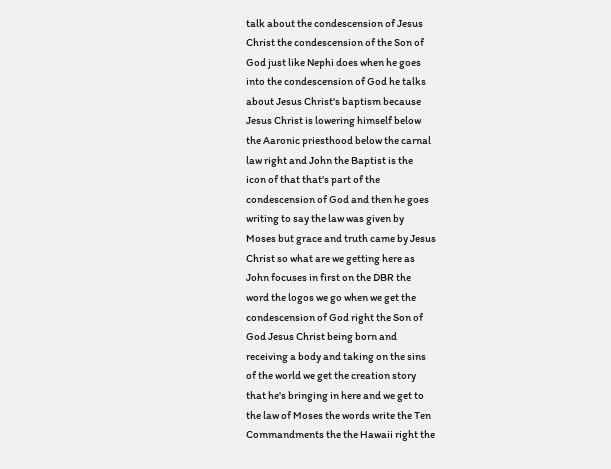talk about the condescension of Jesus
Christ the condescension of the Son of
God just like Nephi does when he goes
into the condescension of God he talks
about Jesus Christ's baptism because
Jesus Christ is lowering himself below
the Aaronic priesthood below the carnal
law right and John the Baptist is the
icon of that that's part of the
condescension of God and then he goes
writing to say the law was given by
Moses but grace and truth came by Jesus
Christ so what are we getting here as
John focuses in first on the DBR the
word the logos we go when we get the
condescension of God right the Son of
God Jesus Christ being born and
receiving a body and taking on the sins
of the world we get the creation story
that he's bringing in here and we get to
the law of Moses the words write the Ten
Commandments the the Hawaii right the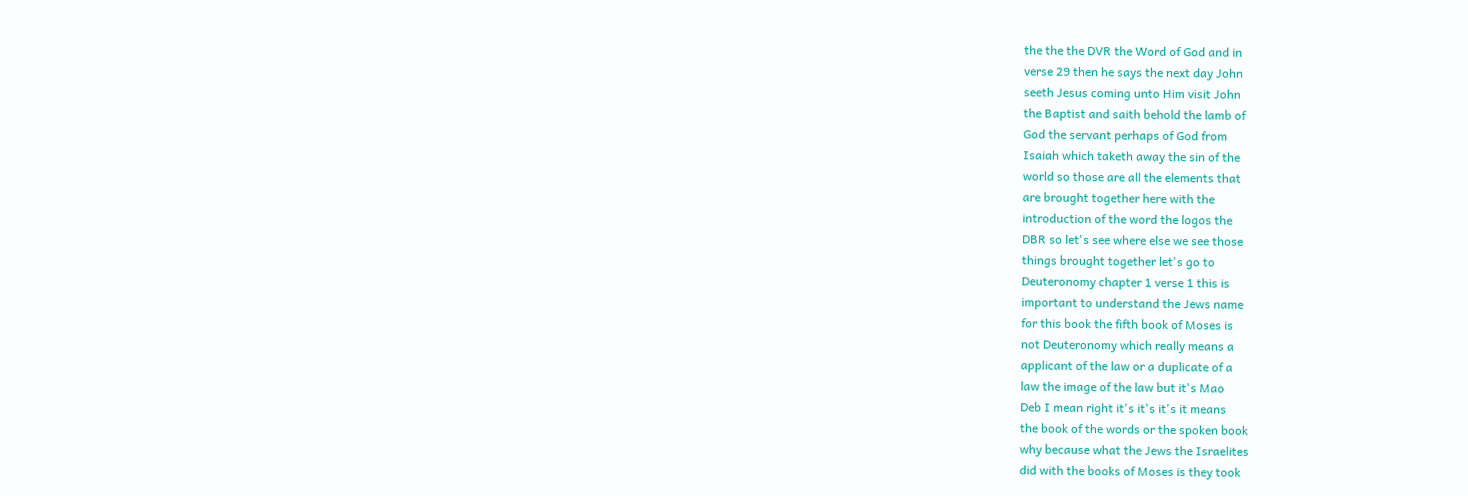the the the DVR the Word of God and in
verse 29 then he says the next day John
seeth Jesus coming unto Him visit John
the Baptist and saith behold the lamb of
God the servant perhaps of God from
Isaiah which taketh away the sin of the
world so those are all the elements that
are brought together here with the
introduction of the word the logos the
DBR so let's see where else we see those
things brought together let's go to
Deuteronomy chapter 1 verse 1 this is
important to understand the Jews name
for this book the fifth book of Moses is
not Deuteronomy which really means a
applicant of the law or a duplicate of a
law the image of the law but it's Mao
Deb I mean right it's it's it's it means
the book of the words or the spoken book
why because what the Jews the Israelites
did with the books of Moses is they took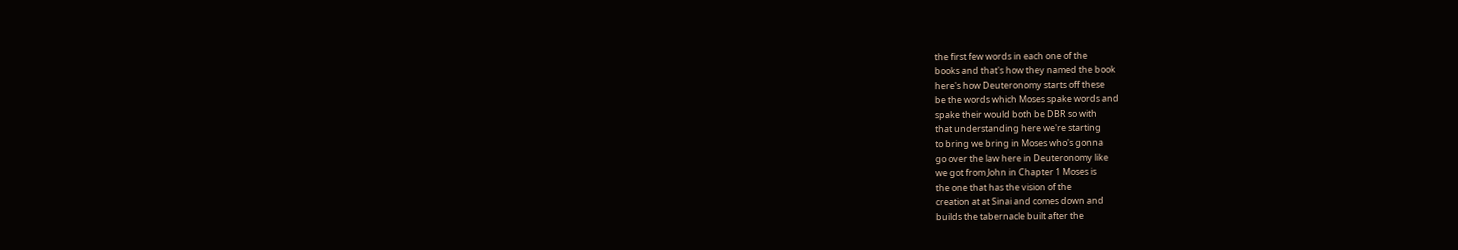the first few words in each one of the
books and that's how they named the book
here's how Deuteronomy starts off these
be the words which Moses spake words and
spake their would both be DBR so with
that understanding here we're starting
to bring we bring in Moses who's gonna
go over the law here in Deuteronomy like
we got from John in Chapter 1 Moses is
the one that has the vision of the
creation at at Sinai and comes down and
builds the tabernacle built after the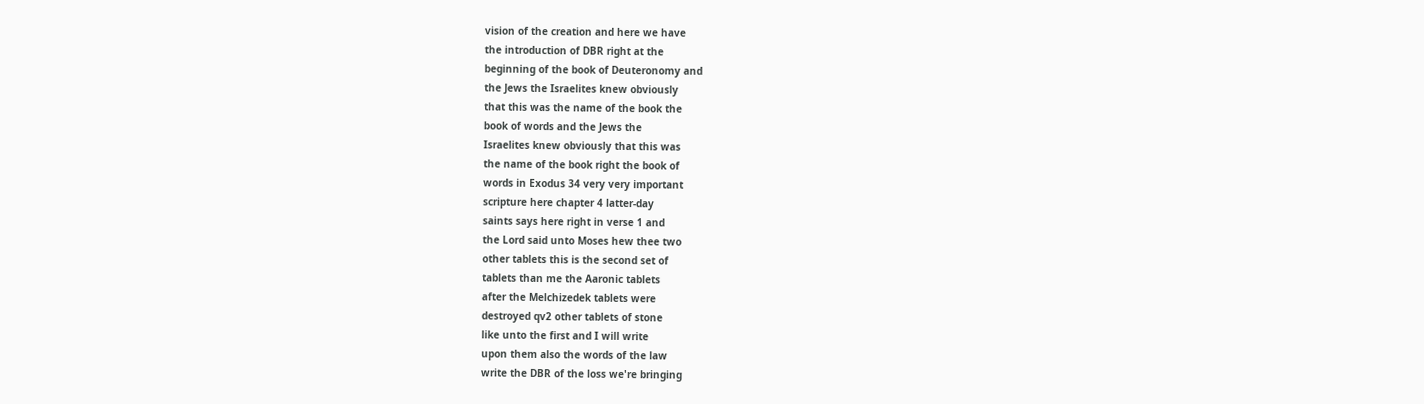vision of the creation and here we have
the introduction of DBR right at the
beginning of the book of Deuteronomy and
the Jews the Israelites knew obviously
that this was the name of the book the
book of words and the Jews the
Israelites knew obviously that this was
the name of the book right the book of
words in Exodus 34 very very important
scripture here chapter 4 latter-day
saints says here right in verse 1 and
the Lord said unto Moses hew thee two
other tablets this is the second set of
tablets than me the Aaronic tablets
after the Melchizedek tablets were
destroyed qv2 other tablets of stone
like unto the first and I will write
upon them also the words of the law
write the DBR of the loss we're bringing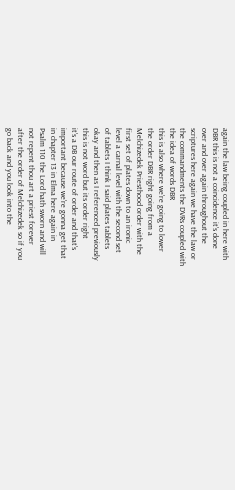again the law being coupled in here with
DBR this is not a coincidence it's done
over and over again throughout the
scriptures here again we have the law or
the commandments the DVRs coupled with
the idea of words DBR
this is also where we're going to lower
the order DBR right going from a
Melchizedek Priesthood order with the
first set of plates down to an ironic
level a carnal level with the second set
of tablets I think I said plates tablets
okay and then as I referenced previously
this is not word but its order right
it's a DB our route of order and that's
important because we're gonna get that
in chapter 13 in Elma here again in
Psalm 110 the Lord hath sworn and will
not repent thou art a priest forever
after the order of Melchizedek so if you
go back and you look into the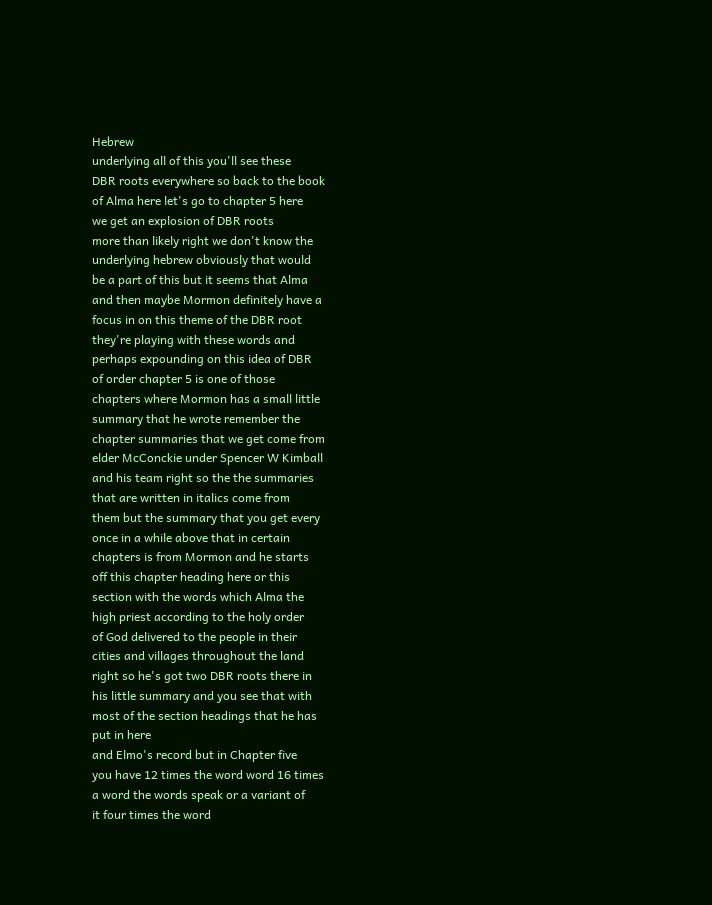Hebrew
underlying all of this you'll see these
DBR roots everywhere so back to the book
of Alma here let's go to chapter 5 here
we get an explosion of DBR roots
more than likely right we don't know the
underlying hebrew obviously that would
be a part of this but it seems that Alma
and then maybe Mormon definitely have a
focus in on this theme of the DBR root
they're playing with these words and
perhaps expounding on this idea of DBR
of order chapter 5 is one of those
chapters where Mormon has a small little
summary that he wrote remember the
chapter summaries that we get come from
elder McConckie under Spencer W Kimball
and his team right so the the summaries
that are written in italics come from
them but the summary that you get every
once in a while above that in certain
chapters is from Mormon and he starts
off this chapter heading here or this
section with the words which Alma the
high priest according to the holy order
of God delivered to the people in their
cities and villages throughout the land
right so he's got two DBR roots there in
his little summary and you see that with
most of the section headings that he has
put in here
and Elmo's record but in Chapter five
you have 12 times the word word 16 times
a word the words speak or a variant of
it four times the word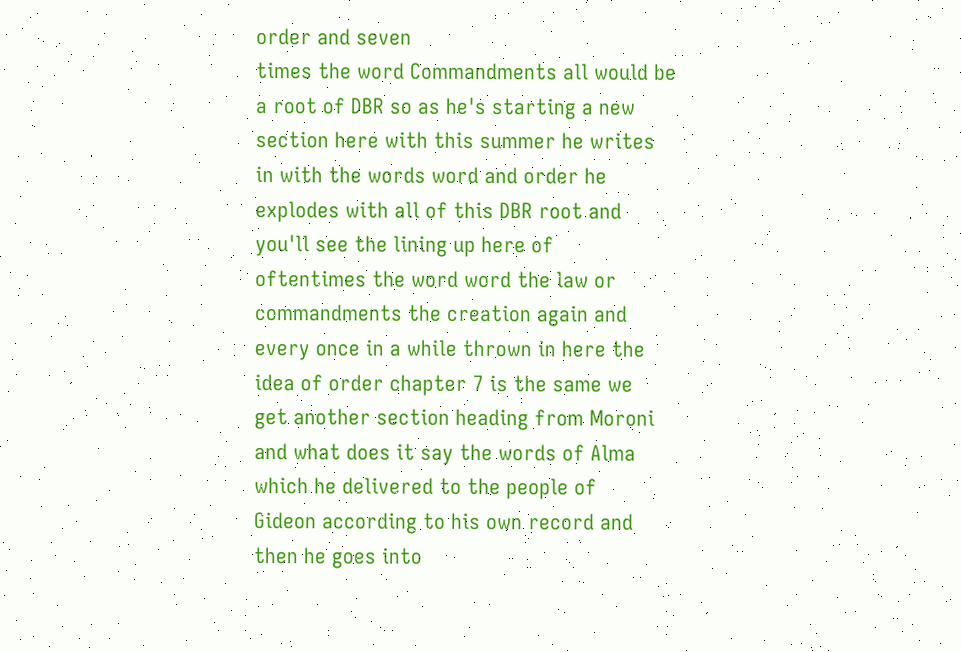order and seven
times the word Commandments all would be
a root of DBR so as he's starting a new
section here with this summer he writes
in with the words word and order he
explodes with all of this DBR root and
you'll see the lining up here of
oftentimes the word word the law or
commandments the creation again and
every once in a while thrown in here the
idea of order chapter 7 is the same we
get another section heading from Moroni
and what does it say the words of Alma
which he delivered to the people of
Gideon according to his own record and
then he goes into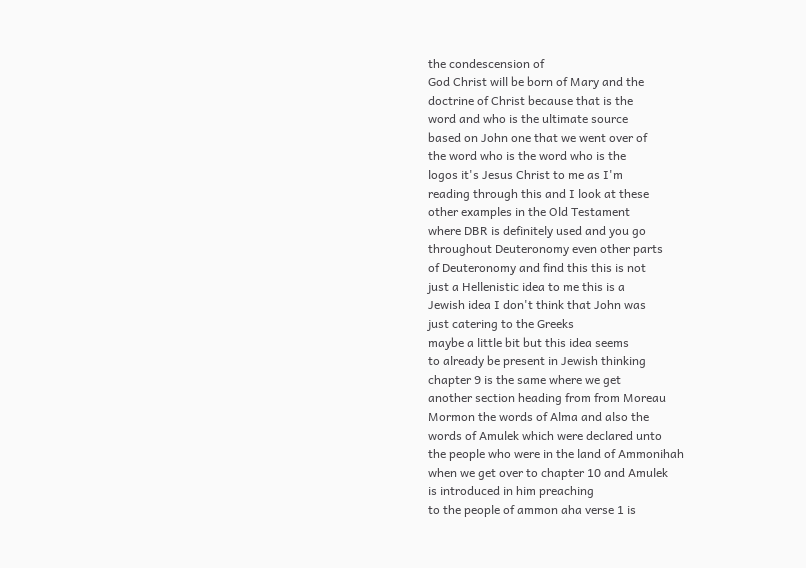the condescension of
God Christ will be born of Mary and the
doctrine of Christ because that is the
word and who is the ultimate source
based on John one that we went over of
the word who is the word who is the
logos it's Jesus Christ to me as I'm
reading through this and I look at these
other examples in the Old Testament
where DBR is definitely used and you go
throughout Deuteronomy even other parts
of Deuteronomy and find this this is not
just a Hellenistic idea to me this is a
Jewish idea I don't think that John was
just catering to the Greeks
maybe a little bit but this idea seems
to already be present in Jewish thinking
chapter 9 is the same where we get
another section heading from from Moreau
Mormon the words of Alma and also the
words of Amulek which were declared unto
the people who were in the land of Ammonihah
when we get over to chapter 10 and Amulek
is introduced in him preaching
to the people of ammon aha verse 1 is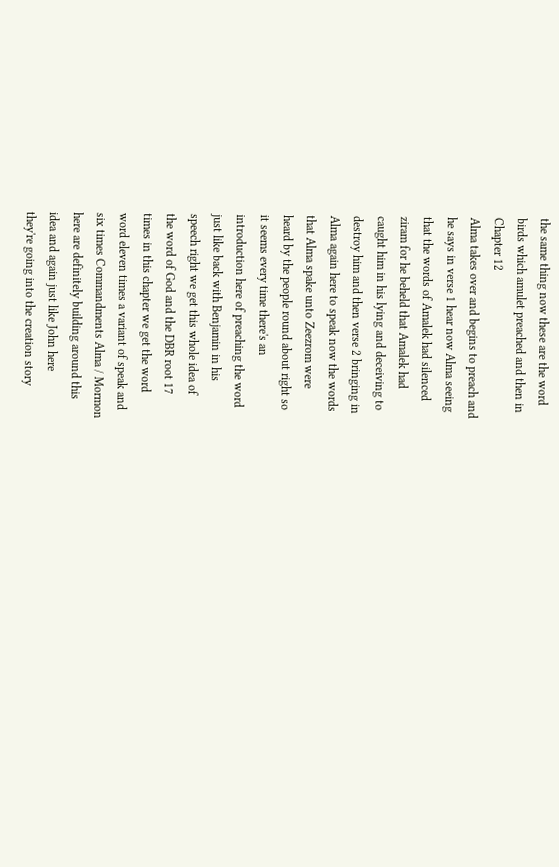the same thing now these are the word
birds which amulet preached and then in
Chapter 12
Alma takes over and begins to preach and
he says in verse 1 hear now Alma seeing
that the words of Amalek had silenced
ziram for he beheld that Amalek had
caught him in his lying and deceiving to
destroy him and then verse 2 bringing in
Alma again here to speak now the words
that Alma spake unto Zeezrom were
heard by the people round about right so
it seems every time there's an
introduction here of preaching the word
just like back with Benjamin in his
speech right we get this whole idea of
the word of God and the DBR root 17
times in this chapter we get the word
word eleven times a variant of speak and
six times Commandments Alma / Mormon
here are definitely building around this
idea and again just like John here
they're going into the creation story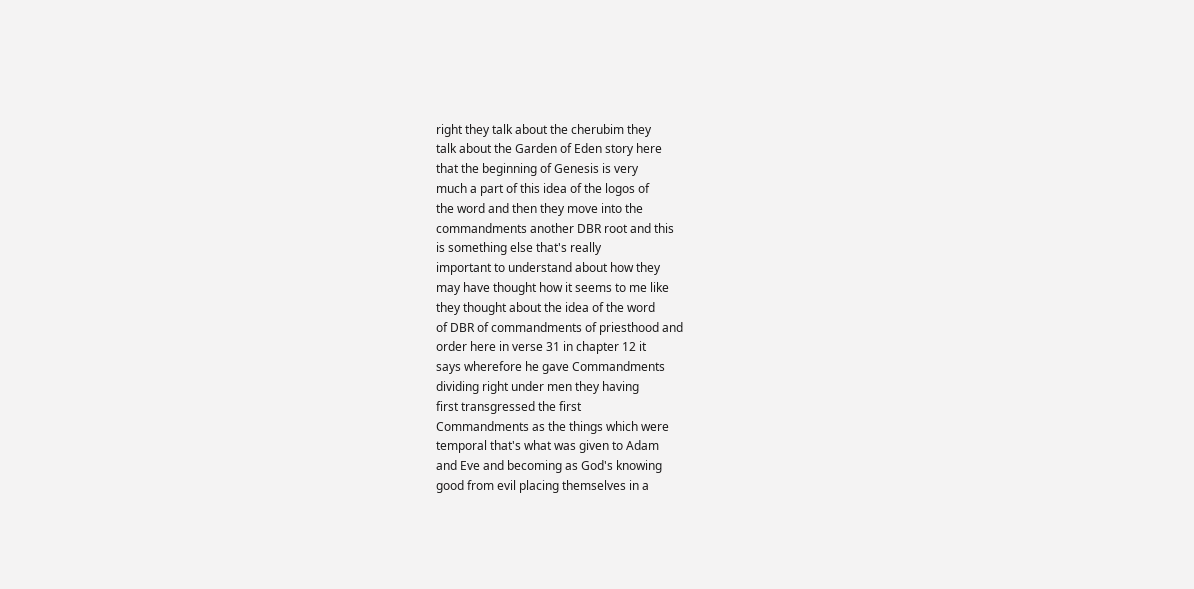right they talk about the cherubim they
talk about the Garden of Eden story here
that the beginning of Genesis is very
much a part of this idea of the logos of
the word and then they move into the
commandments another DBR root and this
is something else that's really
important to understand about how they
may have thought how it seems to me like
they thought about the idea of the word
of DBR of commandments of priesthood and
order here in verse 31 in chapter 12 it
says wherefore he gave Commandments
dividing right under men they having
first transgressed the first
Commandments as the things which were
temporal that's what was given to Adam
and Eve and becoming as God's knowing
good from evil placing themselves in a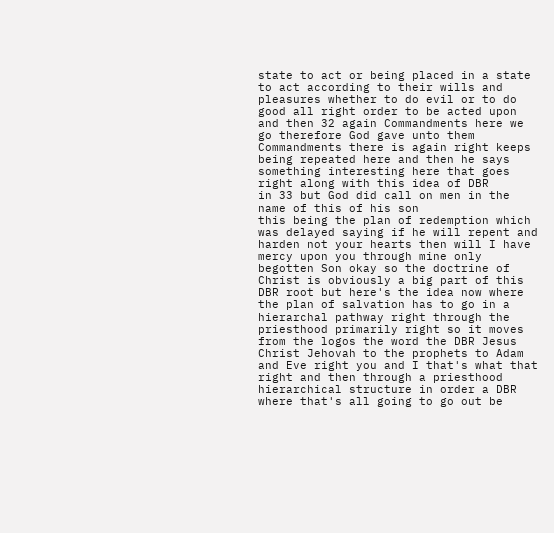state to act or being placed in a state
to act according to their wills and
pleasures whether to do evil or to do
good all right order to be acted upon
and then 32 again Commandments here we
go therefore God gave unto them
Commandments there is again right keeps
being repeated here and then he says
something interesting here that goes
right along with this idea of DBR
in 33 but God did call on men in the
name of this of his son
this being the plan of redemption which
was delayed saying if he will repent and
harden not your hearts then will I have
mercy upon you through mine only
begotten Son okay so the doctrine of
Christ is obviously a big part of this
DBR root but here's the idea now where
the plan of salvation has to go in a
hierarchal pathway right through the
priesthood primarily right so it moves
from the logos the word the DBR Jesus
Christ Jehovah to the prophets to Adam
and Eve right you and I that's what that
right and then through a priesthood
hierarchical structure in order a DBR
where that's all going to go out be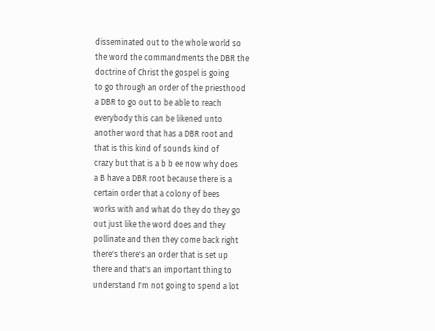disseminated out to the whole world so
the word the commandments the DBR the
doctrine of Christ the gospel is going
to go through an order of the priesthood
a DBR to go out to be able to reach
everybody this can be likened unto
another word that has a DBR root and
that is this kind of sounds kind of
crazy but that is a b b ee now why does
a B have a DBR root because there is a
certain order that a colony of bees
works with and what do they do they go
out just like the word does and they
pollinate and then they come back right
there's there's an order that is set up
there and that's an important thing to
understand I'm not going to spend a lot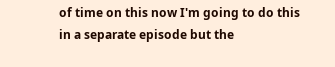of time on this now I'm going to do this
in a separate episode but the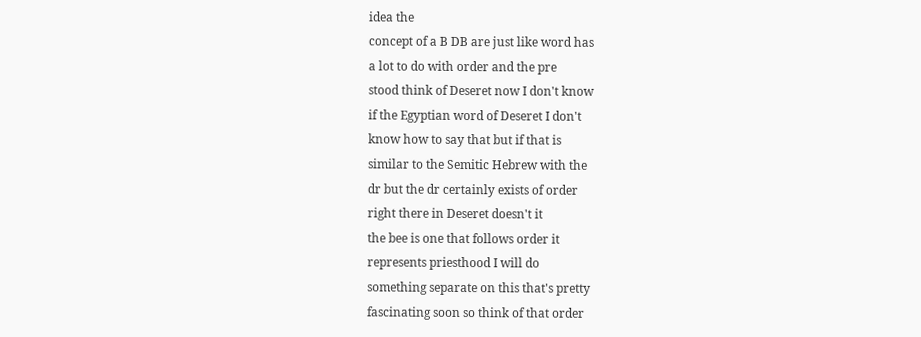idea the
concept of a B DB are just like word has
a lot to do with order and the pre
stood think of Deseret now I don't know
if the Egyptian word of Deseret I don't
know how to say that but if that is
similar to the Semitic Hebrew with the
dr but the dr certainly exists of order
right there in Deseret doesn't it
the bee is one that follows order it
represents priesthood I will do
something separate on this that's pretty
fascinating soon so think of that order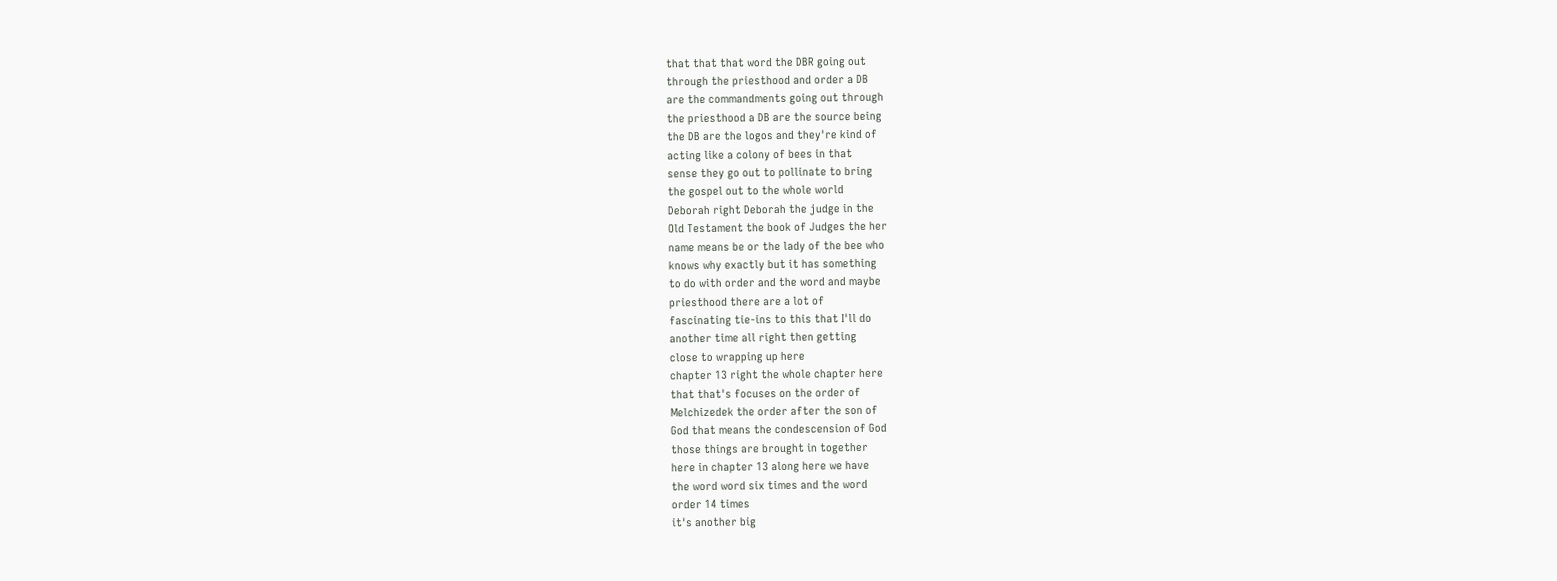that that that word the DBR going out
through the priesthood and order a DB
are the commandments going out through
the priesthood a DB are the source being
the DB are the logos and they're kind of
acting like a colony of bees in that
sense they go out to pollinate to bring
the gospel out to the whole world
Deborah right Deborah the judge in the
Old Testament the book of Judges the her
name means be or the lady of the bee who
knows why exactly but it has something
to do with order and the word and maybe
priesthood there are a lot of
fascinating tie-ins to this that I'll do
another time all right then getting
close to wrapping up here
chapter 13 right the whole chapter here
that that's focuses on the order of
Melchizedek the order after the son of
God that means the condescension of God
those things are brought in together
here in chapter 13 along here we have
the word word six times and the word
order 14 times
it's another big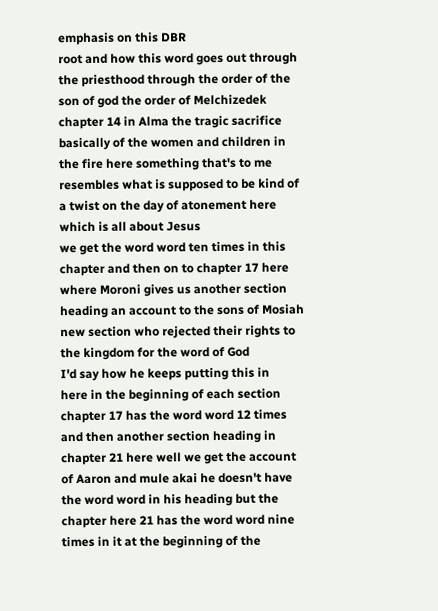emphasis on this DBR
root and how this word goes out through
the priesthood through the order of the
son of god the order of Melchizedek
chapter 14 in Alma the tragic sacrifice
basically of the women and children in
the fire here something that's to me
resembles what is supposed to be kind of
a twist on the day of atonement here
which is all about Jesus
we get the word word ten times in this
chapter and then on to chapter 17 here
where Moroni gives us another section
heading an account to the sons of Mosiah
new section who rejected their rights to
the kingdom for the word of God
I'd say how he keeps putting this in
here in the beginning of each section
chapter 17 has the word word 12 times
and then another section heading in
chapter 21 here well we get the account
of Aaron and mule akai he doesn't have
the word word in his heading but the
chapter here 21 has the word word nine
times in it at the beginning of the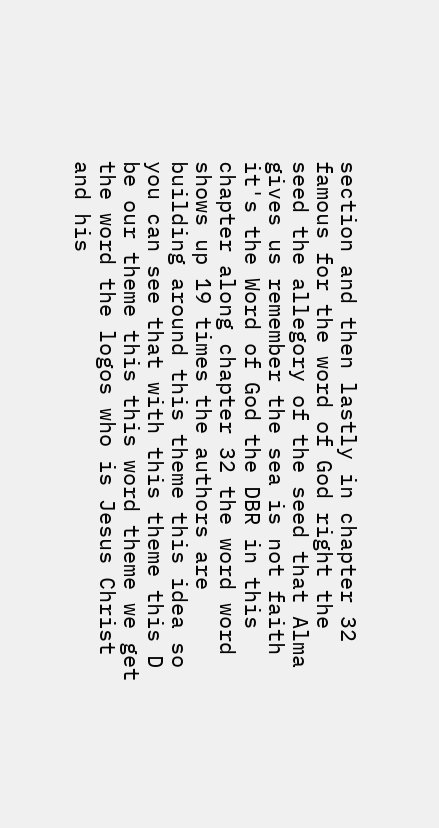section and then lastly in chapter 32
famous for the word of God right the
seed the allegory of the seed that Alma
gives us remember the sea is not faith
it's the Word of God the DBR in this
chapter along chapter 32 the word word
shows up 19 times the authors are
building around this theme this idea so
you can see that with this theme this D
be our theme this this word theme we get
the word the logos who is Jesus Christ
and his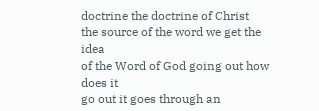doctrine the doctrine of Christ
the source of the word we get the idea
of the Word of God going out how does it
go out it goes through an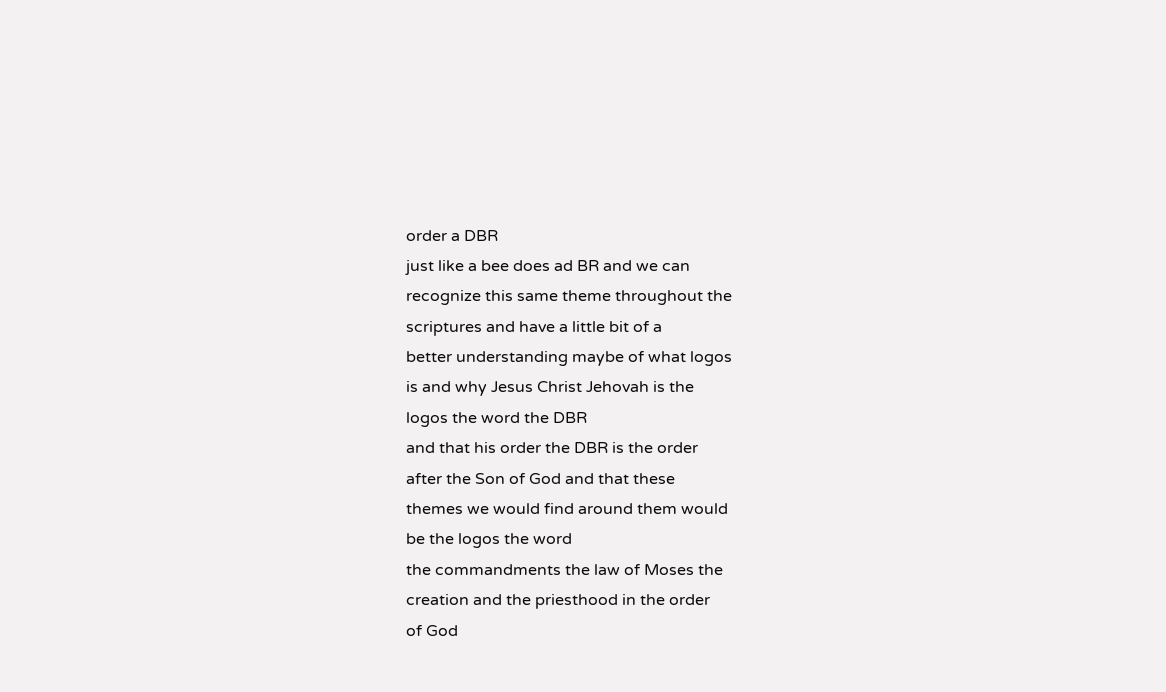order a DBR
just like a bee does ad BR and we can
recognize this same theme throughout the
scriptures and have a little bit of a
better understanding maybe of what logos
is and why Jesus Christ Jehovah is the
logos the word the DBR
and that his order the DBR is the order
after the Son of God and that these
themes we would find around them would
be the logos the word
the commandments the law of Moses the
creation and the priesthood in the order
of God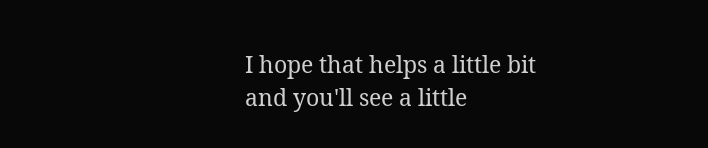I hope that helps a little bit
and you'll see a little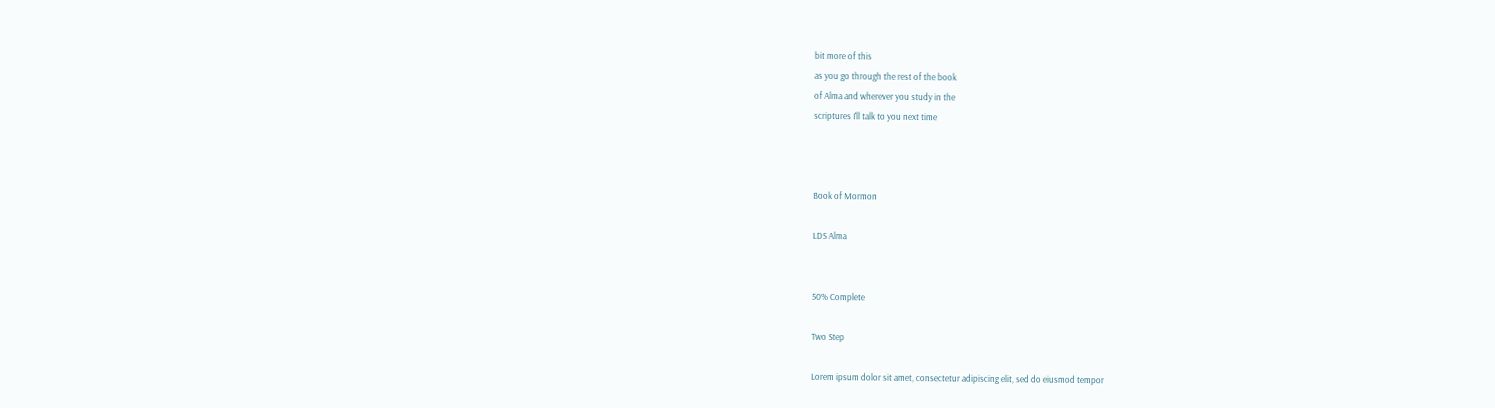bit more of this
as you go through the rest of the book
of Alma and wherever you study in the
scriptures I'll talk to you next time



Book of Mormon

LDS Alma


50% Complete

Two Step

Lorem ipsum dolor sit amet, consectetur adipiscing elit, sed do eiusmod tempor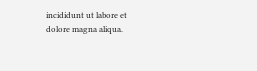incididunt ut labore et dolore magna aliqua.